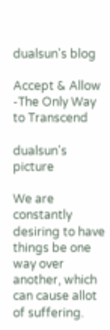dualsun's blog

Accept & Allow -The Only Way to Transcend

dualsun's picture

We are constantly desiring to have things be one way over another, which can cause allot of suffering.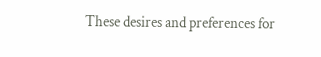These desires and preferences for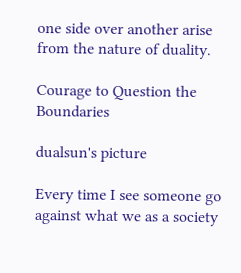one side over another arise from the nature of duality.

Courage to Question the Boundaries

dualsun's picture

Every time I see someone go against what we as a society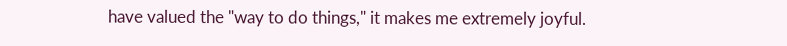have valued the "way to do things," it makes me extremely joyful.